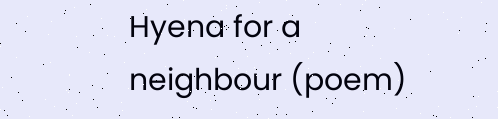Hyena for a neighbour (poem)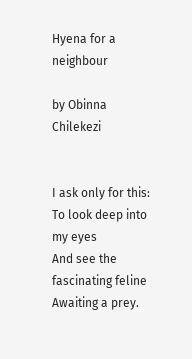Hyena for a neighbour

by Obinna Chilekezi


I ask only for this:
To look deep into my eyes
And see the fascinating feline
Awaiting a prey.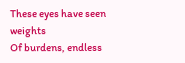These eyes have seen weights
Of burdens, endless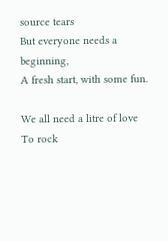source tears
But everyone needs a beginning,
A fresh start, with some fun.

We all need a litre of love
To rock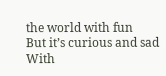the world with fun
But it’s curious and sad
With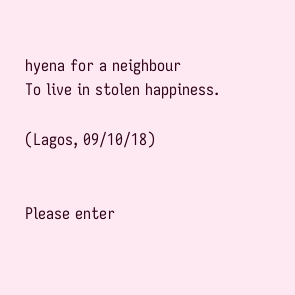hyena for a neighbour
To live in stolen happiness.

(Lagos, 09/10/18)


Please enter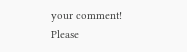your comment!
Please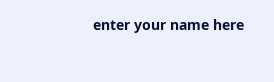enter your name here